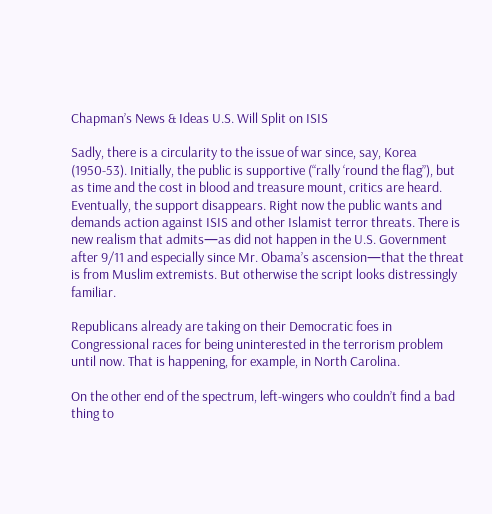Chapman’s News & Ideas U.S. Will Split on ISIS

Sadly, there is a circularity to the issue of war since, say, Korea (1950-53). Initially, the public is supportive (“rally ‘round the flag”), but as time and the cost in blood and treasure mount, critics are heard. Eventually, the support disappears. Right now the public wants and demands action against ISIS and other Islamist terror threats. There is new realism that admits—as did not happen in the U.S. Government after 9/11 and especially since Mr. Obama’s ascension—that the threat is from Muslim extremists. But otherwise the script looks distressingly familiar.

Republicans already are taking on their Democratic foes in Congressional races for being uninterested in the terrorism problem until now. That is happening, for example, in North Carolina.

On the other end of the spectrum, left-wingers who couldn’t find a bad thing to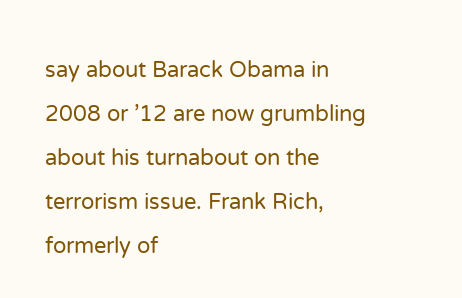say about Barack Obama in 2008 or ’12 are now grumbling about his turnabout on the terrorism issue. Frank Rich, formerly of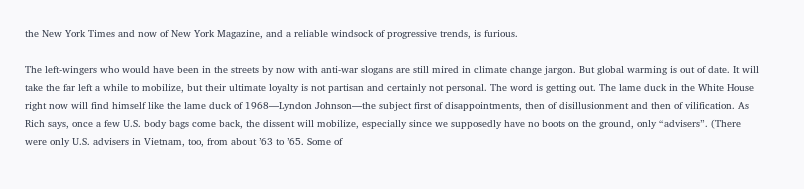the New York Times and now of New York Magazine, and a reliable windsock of progressive trends, is furious.

The left-wingers who would have been in the streets by now with anti-war slogans are still mired in climate change jargon. But global warming is out of date. It will take the far left a while to mobilize, but their ultimate loyalty is not partisan and certainly not personal. The word is getting out. The lame duck in the White House right now will find himself like the lame duck of 1968—Lyndon Johnson—the subject first of disappointments, then of disillusionment and then of vilification. As Rich says, once a few U.S. body bags come back, the dissent will mobilize, especially since we supposedly have no boots on the ground, only “advisers”. (There were only U.S. advisers in Vietnam, too, from about ’63 to ’65. Some of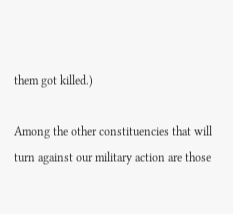them got killed.)

Among the other constituencies that will turn against our military action are those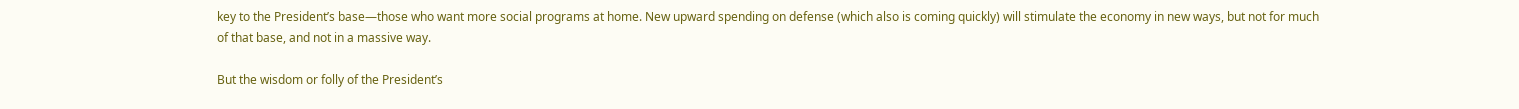key to the President’s base—those who want more social programs at home. New upward spending on defense (which also is coming quickly) will stimulate the economy in new ways, but not for much of that base, and not in a massive way.

But the wisdom or folly of the President’s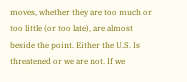moves, whether they are too much or too little (or too late), are almost beside the point. Either the U.S. Is threatened or we are not. If we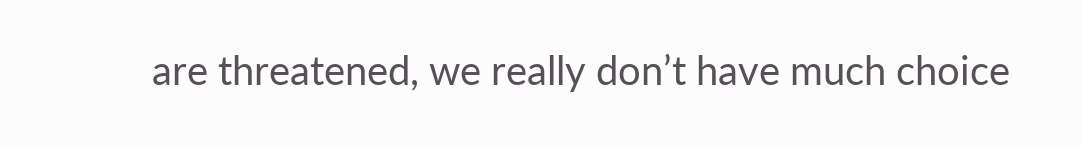are threatened, we really don’t have much choice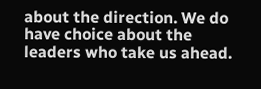about the direction. We do have choice about the leaders who take us ahead.